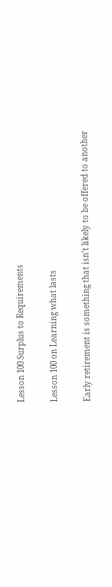Lesson 100 Surplus to Requirements

Lesson 100 on Learning what lasts

Early retirement is something that isn’t likely to be offered to another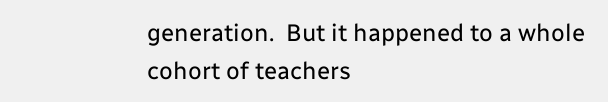generation.  But it happened to a whole cohort of teachers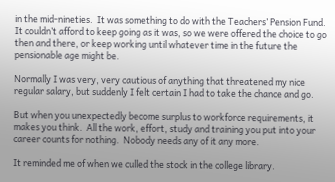in the mid-nineties.  It was something to do with the Teachers’ Pension Fund.  It couldn’t afford to keep going as it was, so we were offered the choice to go then and there, or keep working until whatever time in the future the pensionable age might be.

Normally I was very, very cautious of anything that threatened my nice regular salary, but suddenly I felt certain I had to take the chance and go.

But when you unexpectedly become surplus to workforce requirements, it makes you think.  All the work, effort, study and training you put into your career counts for nothing.  Nobody needs any of it any more.

It reminded me of when we culled the stock in the college library.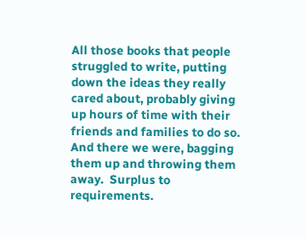All those books that people struggled to write, putting down the ideas they really cared about, probably giving up hours of time with their friends and families to do so.  And there we were, bagging them up and throwing them away.  Surplus to requirements.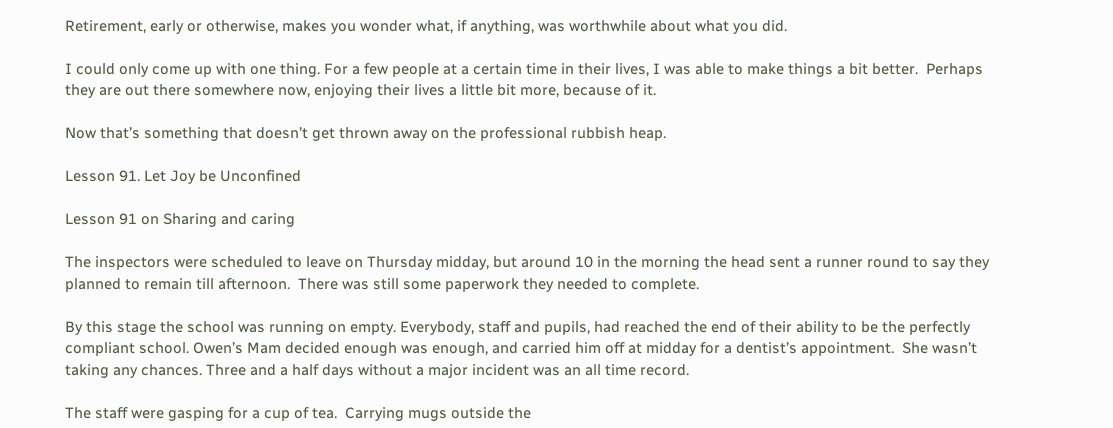Retirement, early or otherwise, makes you wonder what, if anything, was worthwhile about what you did.

I could only come up with one thing. For a few people at a certain time in their lives, I was able to make things a bit better.  Perhaps they are out there somewhere now, enjoying their lives a little bit more, because of it.

Now that’s something that doesn’t get thrown away on the professional rubbish heap.

Lesson 91. Let Joy be Unconfined

Lesson 91 on Sharing and caring

The inspectors were scheduled to leave on Thursday midday, but around 10 in the morning the head sent a runner round to say they planned to remain till afternoon.  There was still some paperwork they needed to complete.

By this stage the school was running on empty. Everybody, staff and pupils, had reached the end of their ability to be the perfectly compliant school. Owen’s Mam decided enough was enough, and carried him off at midday for a dentist’s appointment.  She wasn’t taking any chances. Three and a half days without a major incident was an all time record.

The staff were gasping for a cup of tea.  Carrying mugs outside the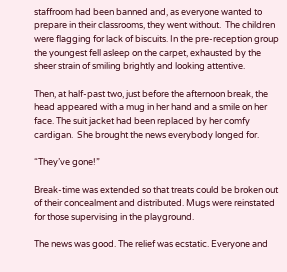staffroom had been banned and, as everyone wanted to prepare in their classrooms, they went without.  The children were flagging for lack of biscuits. In the pre-reception group the youngest fell asleep on the carpet, exhausted by the sheer strain of smiling brightly and looking attentive.

Then, at half-past two, just before the afternoon break, the head appeared with a mug in her hand and a smile on her face. The suit jacket had been replaced by her comfy cardigan.  She brought the news everybody longed for.

“They’ve gone!”

Break-time was extended so that treats could be broken out of their concealment and distributed. Mugs were reinstated for those supervising in the playground.

The news was good. The relief was ecstatic. Everyone and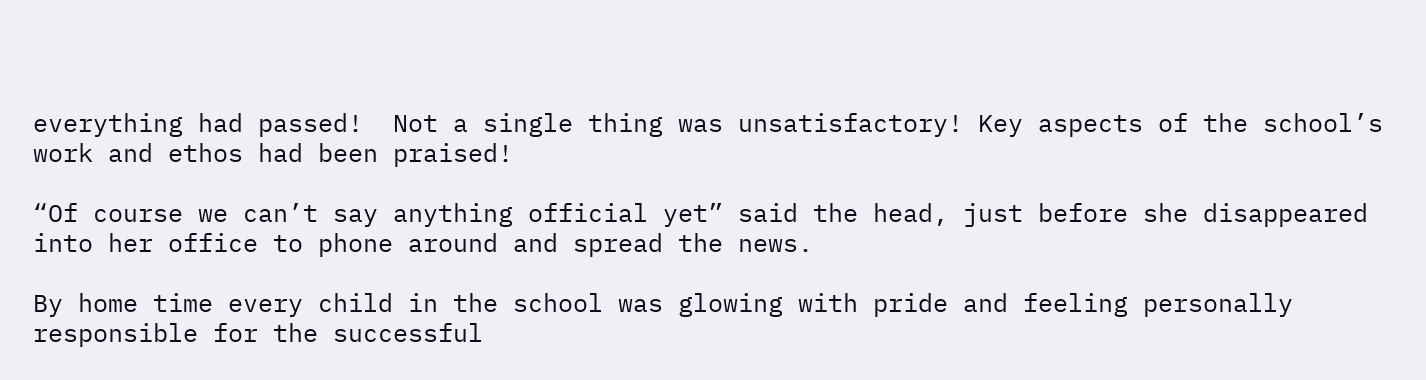everything had passed!  Not a single thing was unsatisfactory! Key aspects of the school’s work and ethos had been praised!

“Of course we can’t say anything official yet” said the head, just before she disappeared into her office to phone around and spread the news.

By home time every child in the school was glowing with pride and feeling personally responsible for the successful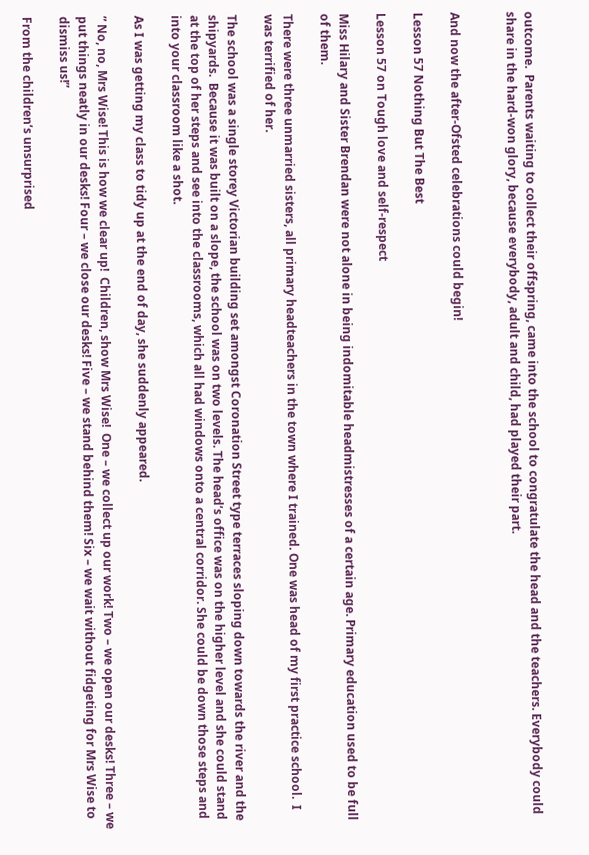outcome.  Parents waiting to collect their offspring, came into the school to congratulate the head and the teachers. Everybody could share in the hard-won glory, because everybody, adult and child, had played their part.


And now the after-Ofsted celebrations could begin!

Lesson 57 Nothing But The Best

Lesson 57 on Tough love and self-respect

Miss Hilary and Sister Brendan were not alone in being indomitable headmistresses of a certain age. Primary education used to be full of them.

There were three unmarried sisters, all primary headteachers in the town where I trained. One was head of my first practice school.  I was terrified of her.

The school was a single storey Victorian building set amongst Coronation Street type terraces sloping down towards the river and the shipyards.  Because it was built on a slope, the school was on two levels. The head’s office was on the higher level and she could stand at the top of her steps and see into the classrooms, which all had windows onto a central corridor. She could be down those steps and into your classroom like a shot.

As I was getting my class to tidy up at the end of day, she suddenly appeared.

” No, no, Mrs Wise! This is how we clear up!  Children, show Mrs Wise!  One – we collect up our work! Two – we open our desks! Three – we put things neatly in our desks! Four – we close our desks! Five – we stand behind them! Six – we wait without fidgeting for Mrs Wise to dismiss us!”

From the children’s unsurprised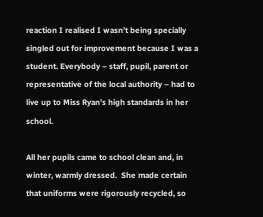reaction I realised I wasn’t being specially singled out for improvement because I was a student. Everybody – staff, pupil, parent or representative of the local authority – had to live up to Miss Ryan’s high standards in her school.

All her pupils came to school clean and, in winter, warmly dressed.  She made certain that uniforms were rigorously recycled, so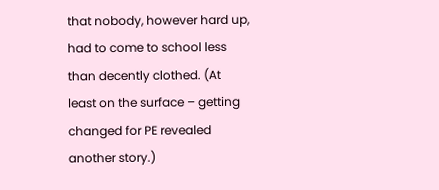that nobody, however hard up, had to come to school less than decently clothed. (At least on the surface – getting changed for PE revealed another story.)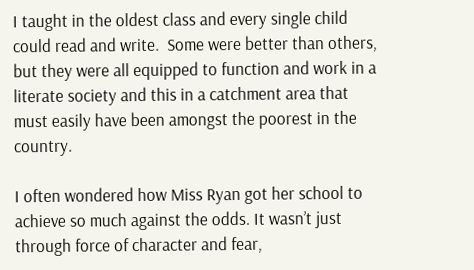I taught in the oldest class and every single child could read and write.  Some were better than others, but they were all equipped to function and work in a literate society and this in a catchment area that must easily have been amongst the poorest in the country.

I often wondered how Miss Ryan got her school to achieve so much against the odds. It wasn’t just through force of character and fear,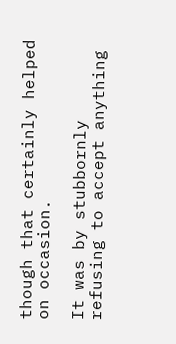though that certainly helped on occasion.

It was by stubbornly refusing to accept anything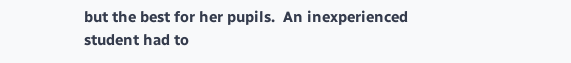but the best for her pupils.  An inexperienced student had to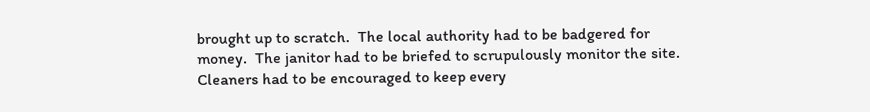brought up to scratch.  The local authority had to be badgered for money.  The janitor had to be briefed to scrupulously monitor the site. Cleaners had to be encouraged to keep every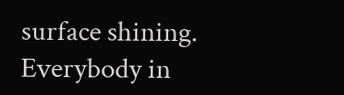surface shining. Everybody in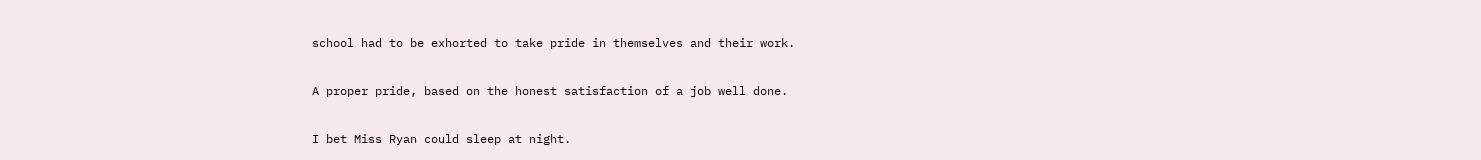school had to be exhorted to take pride in themselves and their work.

A proper pride, based on the honest satisfaction of a job well done.

I bet Miss Ryan could sleep at night.